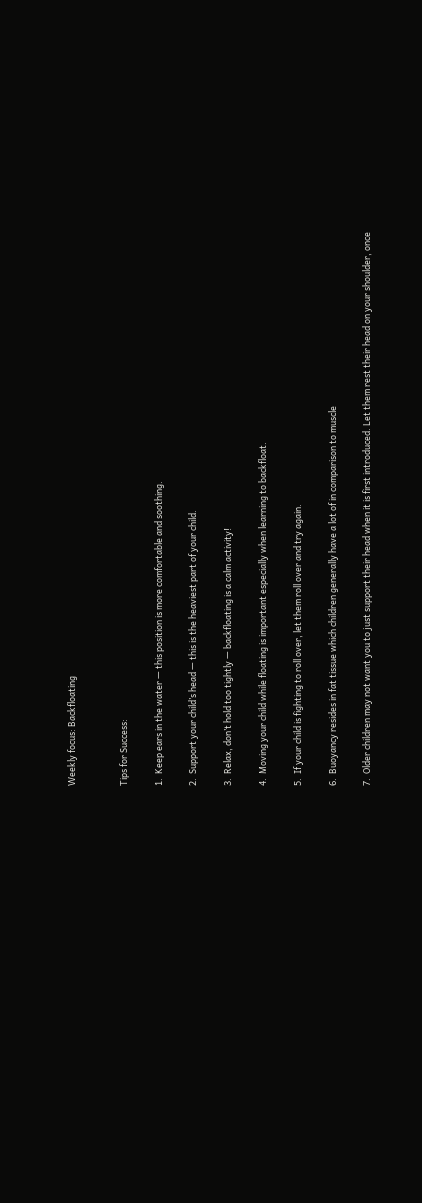Weekly focus: Backfloating


Tips for Success:

1.  Keep ears in the water — this position is more comfortable and soothing.

2.  Support your child’s head — this is the heaviest part of your child.

3.  Relax, don’t hold too tightly — backfloating is a calm activity!

4.  Moving your child while floating is important especially when learning to backfloat.

5.  If your child is fighting to roll over, let them roll over and try again.

6.  Buoyancy resides in fat tissue which children generally have a lot of in comparison to muscle

7.  Older children may not want you to just support their head when it is first introduced. Let them rest their head on your shoulder, once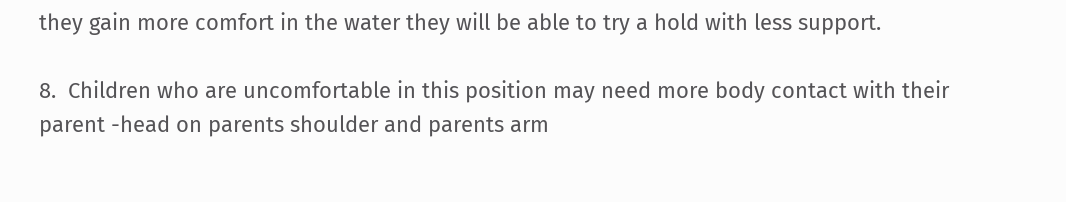they gain more comfort in the water they will be able to try a hold with less support.

8.  Children who are uncomfortable in this position may need more body contact with their parent -head on parents shoulder and parents arm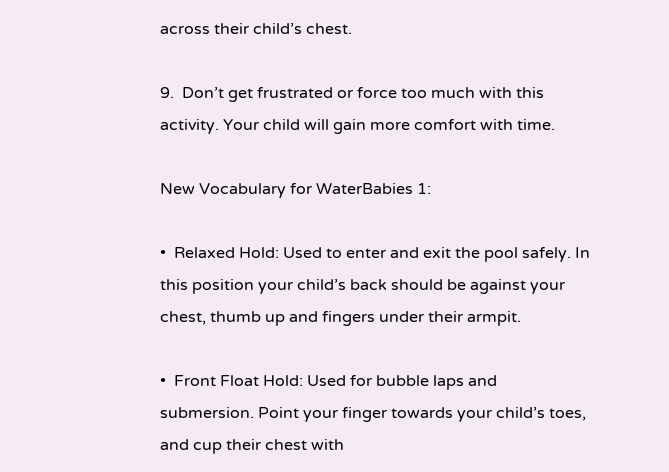across their child’s chest.

9.  Don’t get frustrated or force too much with this activity. Your child will gain more comfort with time.

New Vocabulary for WaterBabies 1:

•  Relaxed Hold: Used to enter and exit the pool safely. In this position your child’s back should be against your chest, thumb up and fingers under their armpit.

•  Front Float Hold: Used for bubble laps and submersion. Point your finger towards your child’s toes, and cup their chest with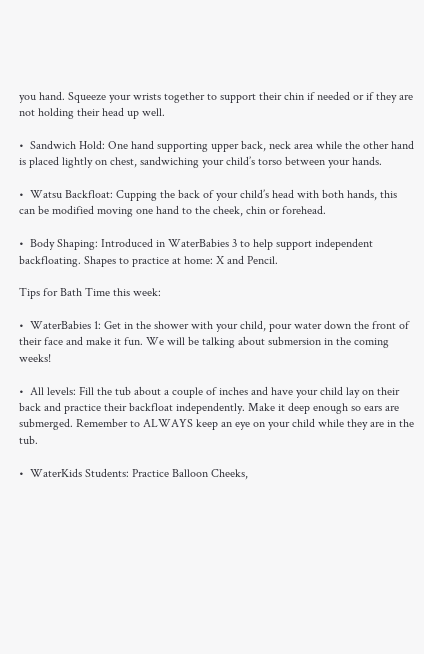you hand. Squeeze your wrists together to support their chin if needed or if they are not holding their head up well.

•  Sandwich Hold: One hand supporting upper back, neck area while the other hand is placed lightly on chest, sandwiching your child’s torso between your hands.

•  Watsu Backfloat: Cupping the back of your child’s head with both hands, this can be modified moving one hand to the cheek, chin or forehead.

•  Body Shaping: Introduced in WaterBabies 3 to help support independent backfloating. Shapes to practice at home: X and Pencil.

Tips for Bath Time this week:

•  WaterBabies 1: Get in the shower with your child, pour water down the front of their face and make it fun. We will be talking about submersion in the coming weeks!

•  All levels: Fill the tub about a couple of inches and have your child lay on their back and practice their backfloat independently. Make it deep enough so ears are submerged. Remember to ALWAYS keep an eye on your child while they are in the tub.

•  WaterKids Students: Practice Balloon Cheeks,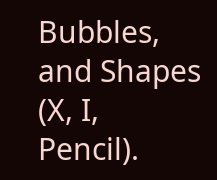Bubbles, and Shapes (X, I, Pencil).